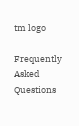tm logo

Frequently Asked Questions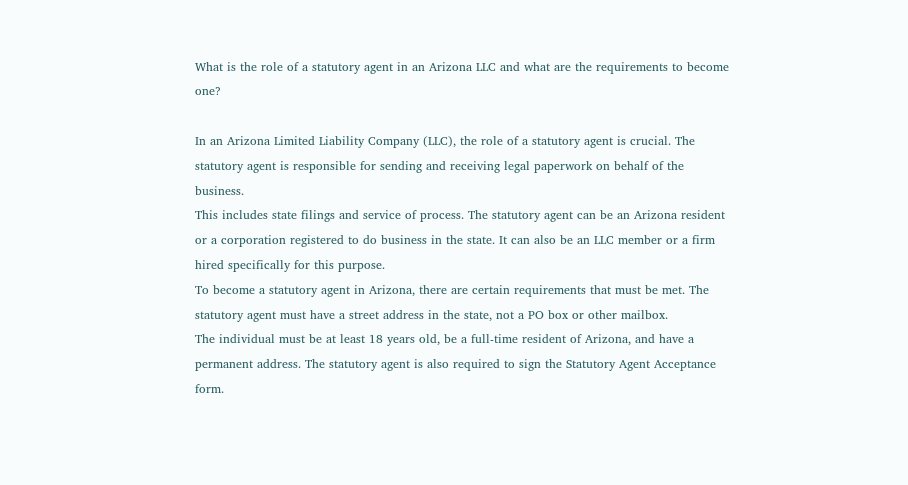What is the role of a statutory agent in an Arizona LLC and what are the requirements to become one?

In an Arizona Limited Liability Company (LLC), the role of a statutory agent is crucial. The statutory agent is responsible for sending and receiving legal paperwork on behalf of the business.
This includes state filings and service of process. The statutory agent can be an Arizona resident or a corporation registered to do business in the state. It can also be an LLC member or a firm hired specifically for this purpose.
To become a statutory agent in Arizona, there are certain requirements that must be met. The statutory agent must have a street address in the state, not a PO box or other mailbox.
The individual must be at least 18 years old, be a full-time resident of Arizona, and have a permanent address. The statutory agent is also required to sign the Statutory Agent Acceptance form.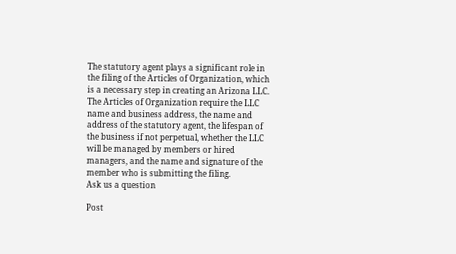The statutory agent plays a significant role in the filing of the Articles of Organization, which is a necessary step in creating an Arizona LLC.
The Articles of Organization require the LLC name and business address, the name and address of the statutory agent, the lifespan of the business if not perpetual, whether the LLC will be managed by members or hired managers, and the name and signature of the member who is submitting the filing.
Ask us a question

Post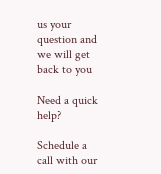us your question and we will get back to you

Need a quick help?

Schedule a call with our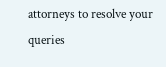attorneys to resolve your queries